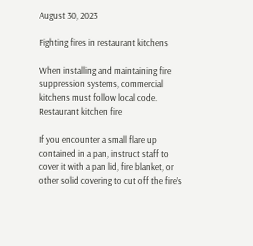August 30, 2023

Fighting fires in restaurant kitchens

When installing and maintaining fire suppression systems, commercial kitchens must follow local code.
Restaurant kitchen fire

If you encounter a small flare up contained in a pan, instruct staff to cover it with a pan lid, fire blanket, or other solid covering to cut off the fire’s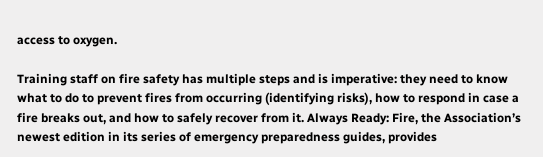access to oxygen.

Training staff on fire safety has multiple steps and is imperative: they need to know what to do to prevent fires from occurring (identifying risks), how to respond in case a fire breaks out, and how to safely recover from it. Always Ready: Fire, the Association’s newest edition in its series of emergency preparedness guides, provides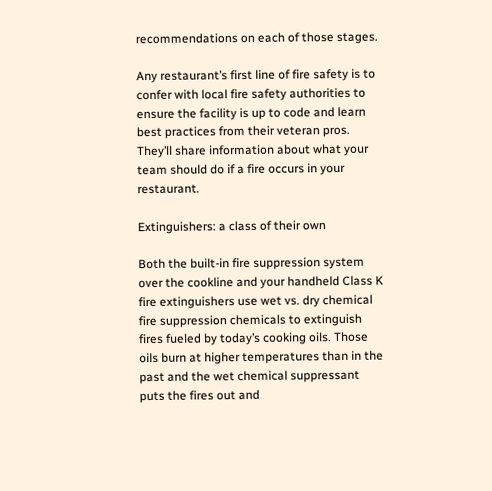recommendations on each of those stages.

Any restaurant’s first line of fire safety is to confer with local fire safety authorities to ensure the facility is up to code and learn best practices from their veteran pros. They’ll share information about what your team should do if a fire occurs in your restaurant.

Extinguishers: a class of their own

Both the built-in fire suppression system over the cookline and your handheld Class K fire extinguishers use wet vs. dry chemical fire suppression chemicals to extinguish fires fueled by today’s cooking oils. Those oils burn at higher temperatures than in the past and the wet chemical suppressant puts the fires out and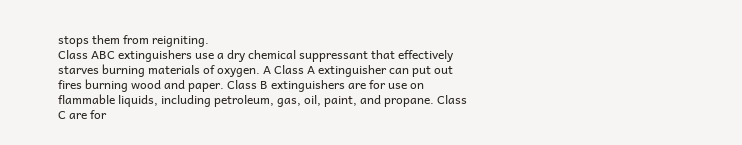stops them from reigniting.
Class ABC extinguishers use a dry chemical suppressant that effectively starves burning materials of oxygen. A Class A extinguisher can put out fires burning wood and paper. Class B extinguishers are for use on flammable liquids, including petroleum, gas, oil, paint, and propane. Class C are for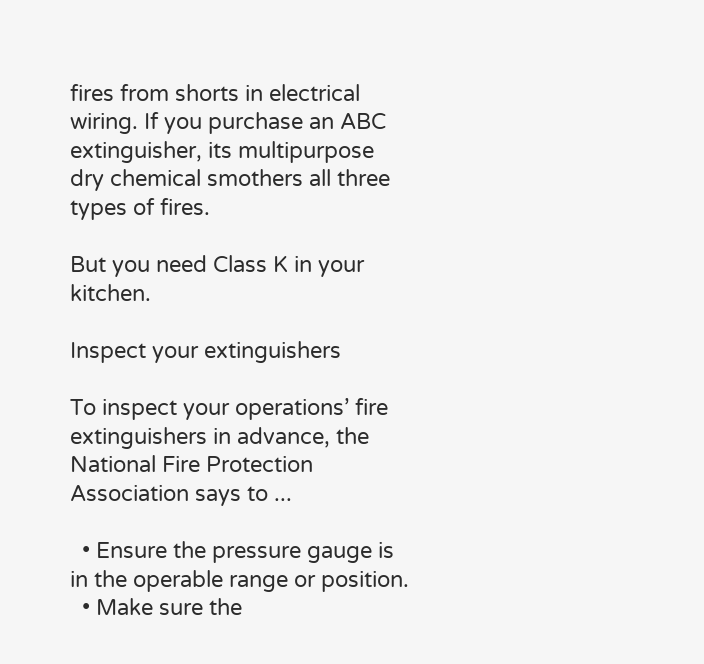fires from shorts in electrical wiring. If you purchase an ABC extinguisher, its multipurpose dry chemical smothers all three types of fires.

But you need Class K in your kitchen.

Inspect your extinguishers

To inspect your operations’ fire extinguishers in advance, the National Fire Protection Association says to ...

  • Ensure the pressure gauge is in the operable range or position.
  • Make sure the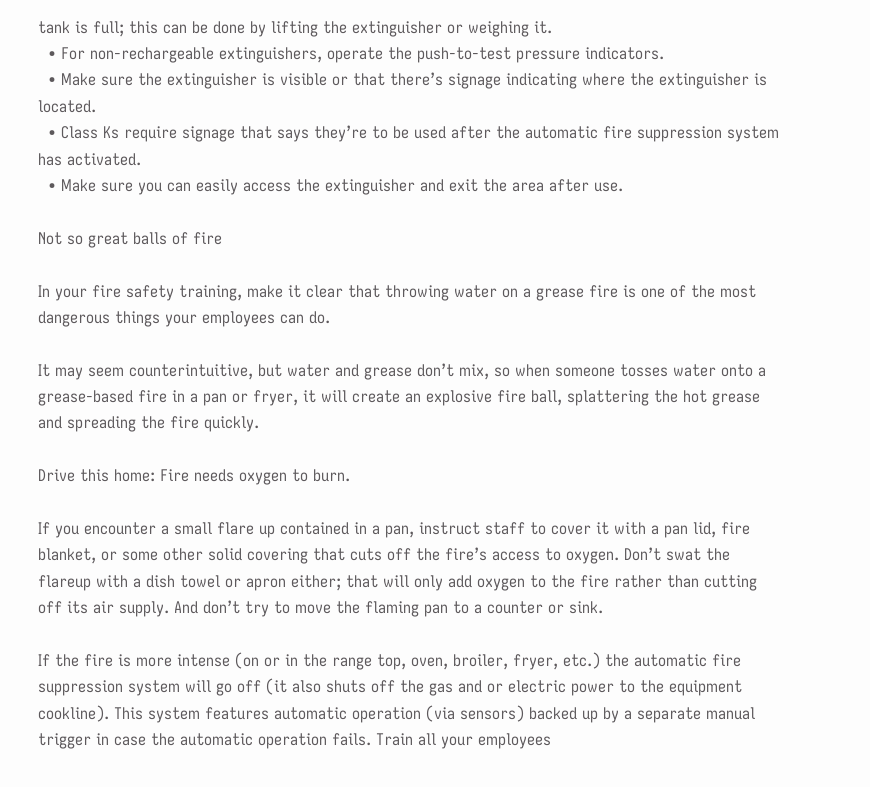tank is full; this can be done by lifting the extinguisher or weighing it.
  • For non-rechargeable extinguishers, operate the push-to-test pressure indicators.
  • Make sure the extinguisher is visible or that there’s signage indicating where the extinguisher is located.
  • Class Ks require signage that says they’re to be used after the automatic fire suppression system has activated.
  • Make sure you can easily access the extinguisher and exit the area after use.

Not so great balls of fire

In your fire safety training, make it clear that throwing water on a grease fire is one of the most dangerous things your employees can do.

It may seem counterintuitive, but water and grease don’t mix, so when someone tosses water onto a grease-based fire in a pan or fryer, it will create an explosive fire ball, splattering the hot grease and spreading the fire quickly.

Drive this home: Fire needs oxygen to burn.

If you encounter a small flare up contained in a pan, instruct staff to cover it with a pan lid, fire blanket, or some other solid covering that cuts off the fire’s access to oxygen. Don’t swat the flareup with a dish towel or apron either; that will only add oxygen to the fire rather than cutting off its air supply. And don’t try to move the flaming pan to a counter or sink.

If the fire is more intense (on or in the range top, oven, broiler, fryer, etc.) the automatic fire suppression system will go off (it also shuts off the gas and or electric power to the equipment cookline). This system features automatic operation (via sensors) backed up by a separate manual trigger in case the automatic operation fails. Train all your employees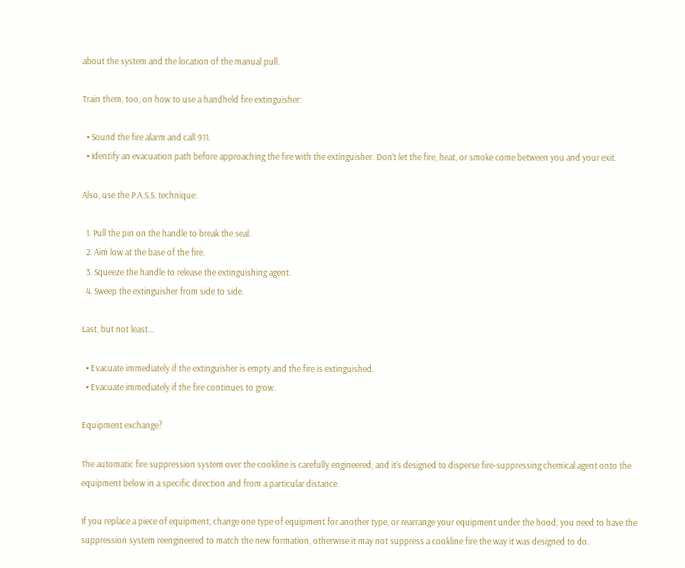about the system and the location of the manual pull.

Train them, too, on how to use a handheld fire extinguisher:

  • Sound the fire alarm and call 911.
  • Identify an evacuation path before approaching the fire with the extinguisher. Don’t let the fire, heat, or smoke come between you and your exit.

Also, use the P.A.S.S. technique:

  1. Pull the pin on the handle to break the seal.
  2. Aim low at the base of the fire.
  3. Squeeze the handle to release the extinguishing agent.
  4. Sweep the extinguisher from side to side.

Last, but not least...

  • Evacuate immediately if the extinguisher is empty and the fire is extinguished.
  • Evacuate immediately if the fire continues to grow.

Equipment exchange?

The automatic fire suppression system over the cookline is carefully engineered, and it’s designed to disperse fire-suppressing chemical agent onto the equipment below in a specific direction and from a particular distance.

If you replace a piece of equipment, change one type of equipment for another type, or rearrange your equipment under the hood, you need to have the suppression system reengineered to match the new formation, otherwise it may not suppress a cookline fire the way it was designed to do.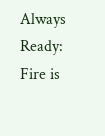Always Ready: Fire is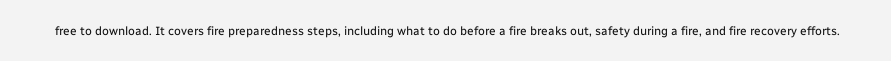free to download. It covers fire preparedness steps, including what to do before a fire breaks out, safety during a fire, and fire recovery efforts.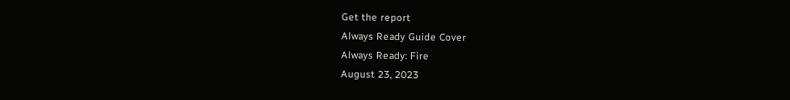Get the report
Always Ready Guide Cover
Always Ready: Fire
August 23, 2023